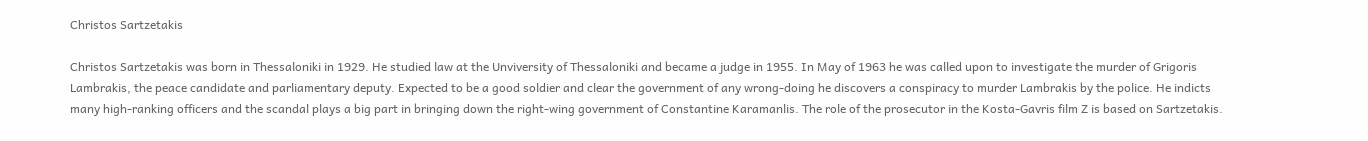Christos Sartzetakis

Christos Sartzetakis was born in Thessaloniki in 1929. He studied law at the Unviversity of Thessaloniki and became a judge in 1955. In May of 1963 he was called upon to investigate the murder of Grigoris Lambrakis, the peace candidate and parliamentary deputy. Expected to be a good soldier and clear the government of any wrong-doing he discovers a conspiracy to murder Lambrakis by the police. He indicts many high-ranking officers and the scandal plays a big part in bringing down the right-wing government of Constantine Karamanlis. The role of the prosecutor in the Kosta-Gavris film Z is based on Sartzetakis.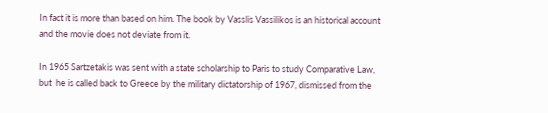In fact it is more than based on him. The book by Vasslis Vassilikos is an historical account and the movie does not deviate from it.

In 1965 Sartzetakis was sent with a state scholarship to Paris to study Comparative Law, but  he is called back to Greece by the military dictatorship of 1967, dismissed from the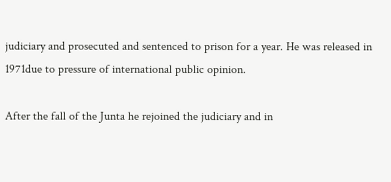judiciary and prosecuted and sentenced to prison for a year. He was released in 1971due to pressure of international public opinion.

After the fall of the Junta he rejoined the judiciary and in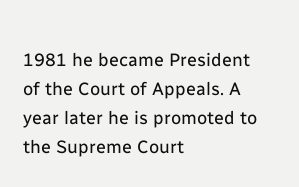1981 he became President of the Court of Appeals. A year later he is promoted to the Supreme Court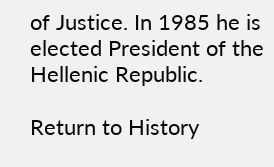of Justice. In 1985 he is elected President of the Hellenic Republic.

Return to History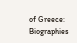of Greece: Biographies